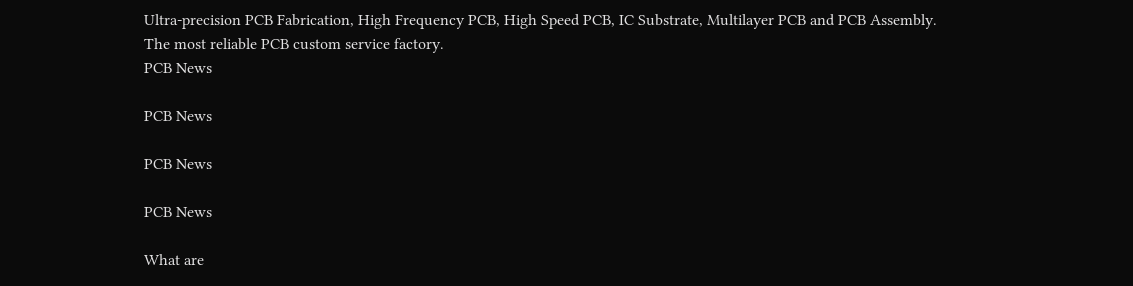Ultra-precision PCB Fabrication, High Frequency PCB, High Speed PCB, IC Substrate, Multilayer PCB and PCB Assembly.
The most reliable PCB custom service factory.
PCB News

PCB News

PCB News

PCB News

What are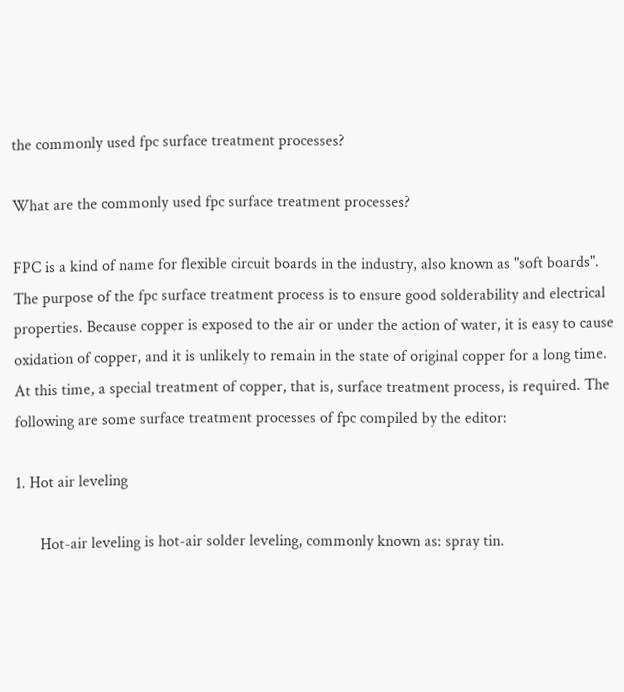the commonly used fpc surface treatment processes?

What are the commonly used fpc surface treatment processes?

FPC is a kind of name for flexible circuit boards in the industry, also known as "soft boards". The purpose of the fpc surface treatment process is to ensure good solderability and electrical properties. Because copper is exposed to the air or under the action of water, it is easy to cause oxidation of copper, and it is unlikely to remain in the state of original copper for a long time. At this time, a special treatment of copper, that is, surface treatment process, is required. The following are some surface treatment processes of fpc compiled by the editor:

1. Hot air leveling

      Hot-air leveling is hot-air solder leveling, commonly known as: spray tin.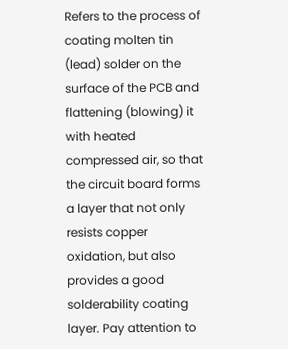Refers to the process of coating molten tin (lead) solder on the surface of the PCB and flattening (blowing) it with heated compressed air, so that the circuit board forms a layer that not only resists copper oxidation, but also provides a good solderability coating layer. Pay attention to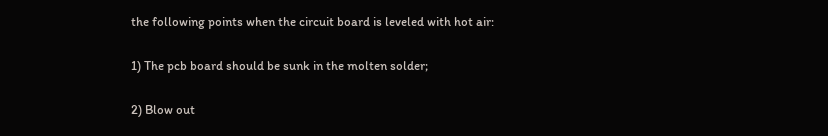the following points when the circuit board is leveled with hot air:

1) The pcb board should be sunk in the molten solder;

2) Blow out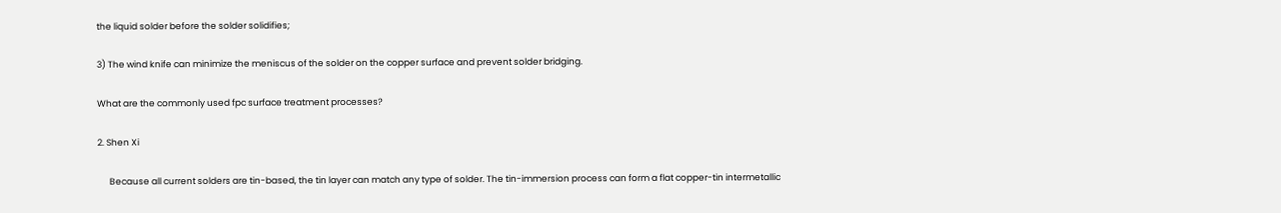the liquid solder before the solder solidifies;

3) The wind knife can minimize the meniscus of the solder on the copper surface and prevent solder bridging.

What are the commonly used fpc surface treatment processes?

2. Shen Xi

      Because all current solders are tin-based, the tin layer can match any type of solder. The tin-immersion process can form a flat copper-tin intermetallic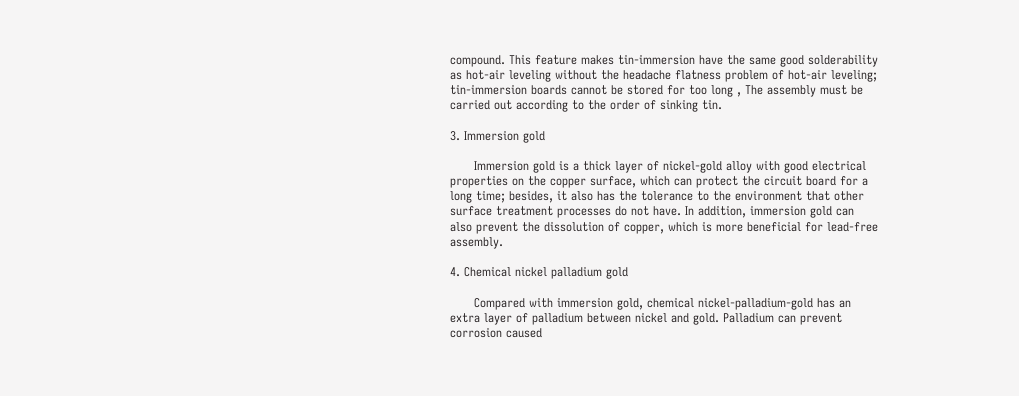compound. This feature makes tin-immersion have the same good solderability as hot-air leveling without the headache flatness problem of hot-air leveling; tin-immersion boards cannot be stored for too long , The assembly must be carried out according to the order of sinking tin.

3. Immersion gold

      Immersion gold is a thick layer of nickel-gold alloy with good electrical properties on the copper surface, which can protect the circuit board for a long time; besides, it also has the tolerance to the environment that other surface treatment processes do not have. In addition, immersion gold can also prevent the dissolution of copper, which is more beneficial for lead-free assembly.

4. Chemical nickel palladium gold

      Compared with immersion gold, chemical nickel-palladium-gold has an extra layer of palladium between nickel and gold. Palladium can prevent corrosion caused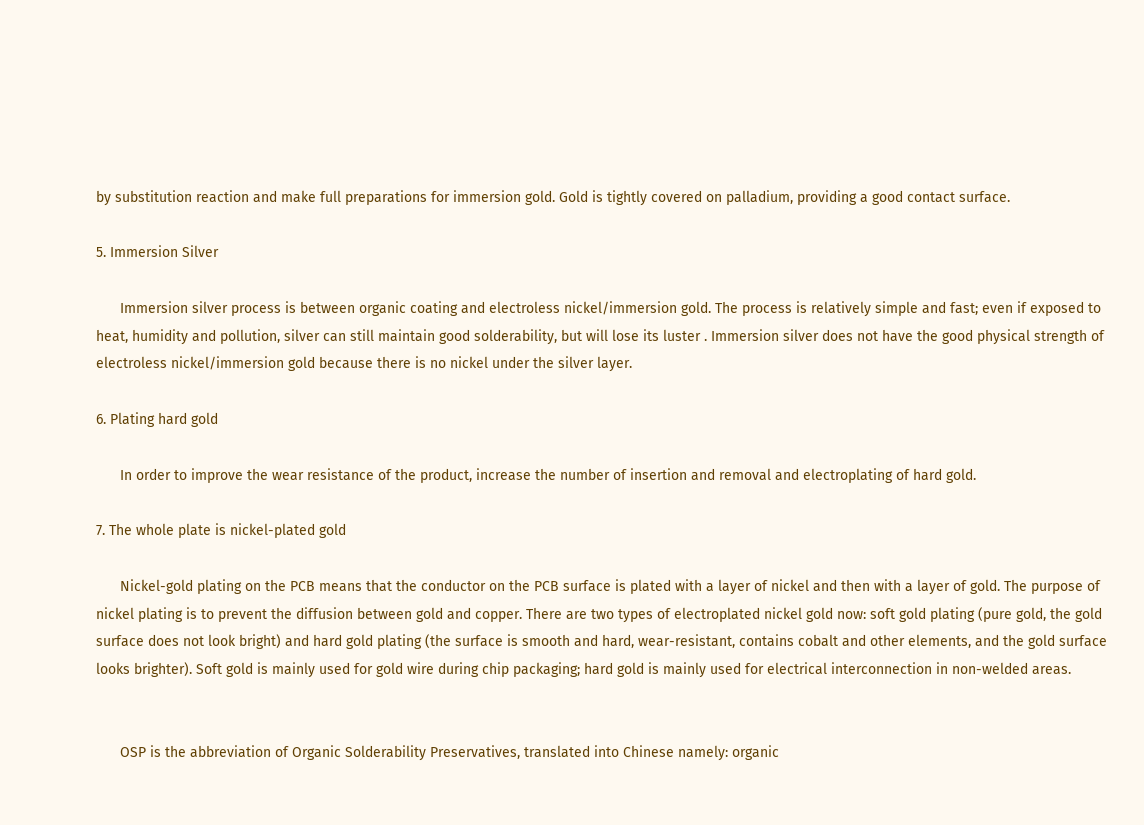by substitution reaction and make full preparations for immersion gold. Gold is tightly covered on palladium, providing a good contact surface.

5. Immersion Silver

      Immersion silver process is between organic coating and electroless nickel/immersion gold. The process is relatively simple and fast; even if exposed to heat, humidity and pollution, silver can still maintain good solderability, but will lose its luster . Immersion silver does not have the good physical strength of electroless nickel/immersion gold because there is no nickel under the silver layer.

6. Plating hard gold

      In order to improve the wear resistance of the product, increase the number of insertion and removal and electroplating of hard gold.

7. The whole plate is nickel-plated gold

      Nickel-gold plating on the PCB means that the conductor on the PCB surface is plated with a layer of nickel and then with a layer of gold. The purpose of nickel plating is to prevent the diffusion between gold and copper. There are two types of electroplated nickel gold now: soft gold plating (pure gold, the gold surface does not look bright) and hard gold plating (the surface is smooth and hard, wear-resistant, contains cobalt and other elements, and the gold surface looks brighter). Soft gold is mainly used for gold wire during chip packaging; hard gold is mainly used for electrical interconnection in non-welded areas.


      OSP is the abbreviation of Organic Solderability Preservatives, translated into Chinese namely: organic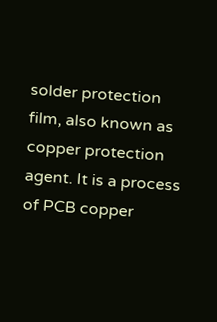solder protection film, also known as copper protection agent. It is a process of PCB copper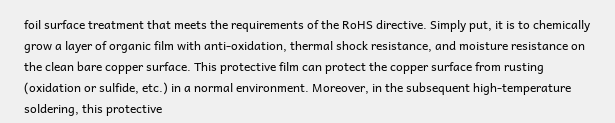foil surface treatment that meets the requirements of the RoHS directive. Simply put, it is to chemically grow a layer of organic film with anti-oxidation, thermal shock resistance, and moisture resistance on the clean bare copper surface. This protective film can protect the copper surface from rusting (oxidation or sulfide, etc.) in a normal environment. Moreover, in the subsequent high-temperature soldering, this protective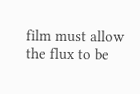film must allow the flux to be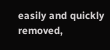easily and quickly removed,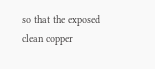so that the exposed clean copper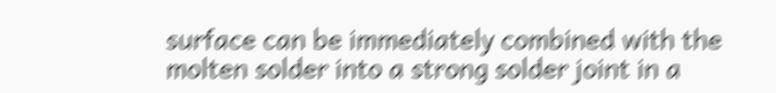surface can be immediately combined with the molten solder into a strong solder joint in a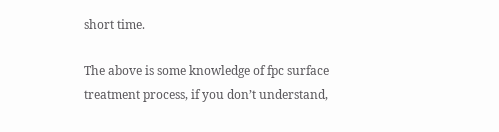short time.

The above is some knowledge of fpc surface treatment process, if you don’t understand,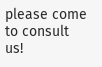please come to consult us!